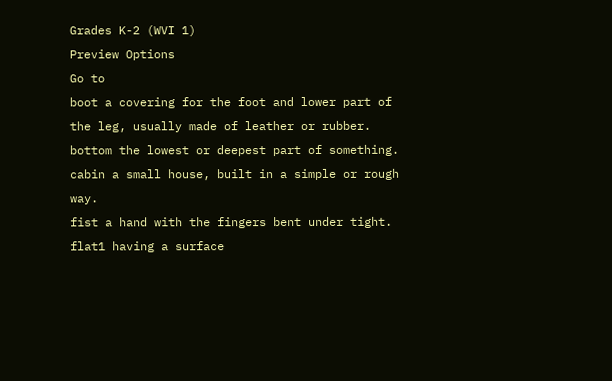Grades K-2 (WVI 1)
Preview Options
Go to
boot a covering for the foot and lower part of the leg, usually made of leather or rubber.
bottom the lowest or deepest part of something.
cabin a small house, built in a simple or rough way.
fist a hand with the fingers bent under tight.
flat1 having a surface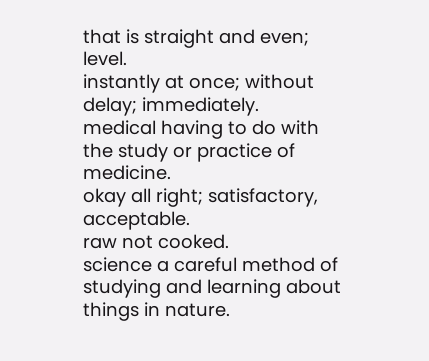that is straight and even; level.
instantly at once; without delay; immediately.
medical having to do with the study or practice of medicine.
okay all right; satisfactory, acceptable.
raw not cooked.
science a careful method of studying and learning about things in nature.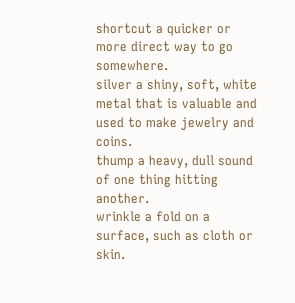shortcut a quicker or more direct way to go somewhere.
silver a shiny, soft, white metal that is valuable and used to make jewelry and coins.
thump a heavy, dull sound of one thing hitting another.
wrinkle a fold on a surface, such as cloth or skin.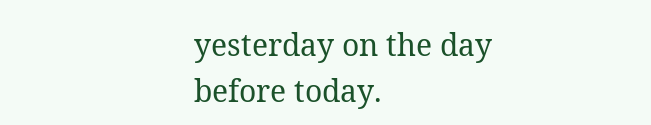yesterday on the day before today.